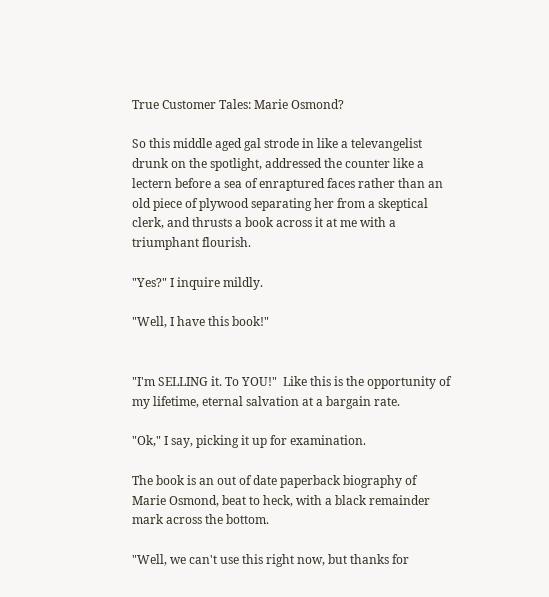True Customer Tales: Marie Osmond?

So this middle aged gal strode in like a televangelist drunk on the spotlight, addressed the counter like a lectern before a sea of enraptured faces rather than an old piece of plywood separating her from a skeptical clerk, and thrusts a book across it at me with a triumphant flourish.

"Yes?" I inquire mildly.

"Well, I have this book!"


"I'm SELLING it. To YOU!"  Like this is the opportunity of my lifetime, eternal salvation at a bargain rate.

"Ok," I say, picking it up for examination.

The book is an out of date paperback biography of Marie Osmond, beat to heck, with a black remainder mark across the bottom.

"Well, we can't use this right now, but thanks for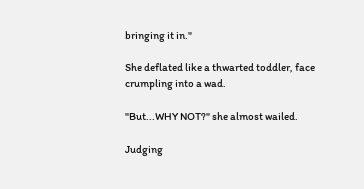bringing it in."

She deflated like a thwarted toddler, face crumpling into a wad.

"But...WHY NOT?" she almost wailed.

Judging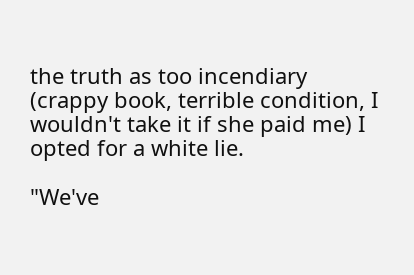the truth as too incendiary (crappy book, terrible condition, I wouldn't take it if she paid me) I opted for a white lie.

"We've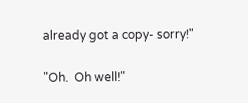already got a copy- sorry!"

"Oh.  Oh well!"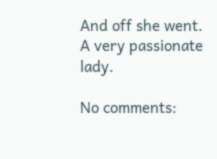And off she went.
A very passionate lady.

No comments: